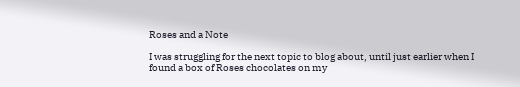Roses and a Note

I was struggling for the next topic to blog about, until just earlier when I found a box of Roses chocolates on my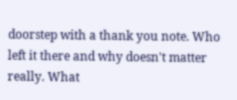doorstep with a thank you note. Who left it there and why doesn't matter really. What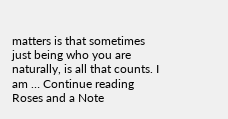matters is that sometimes just being who you are naturally, is all that counts. I am … Continue reading Roses and a Note